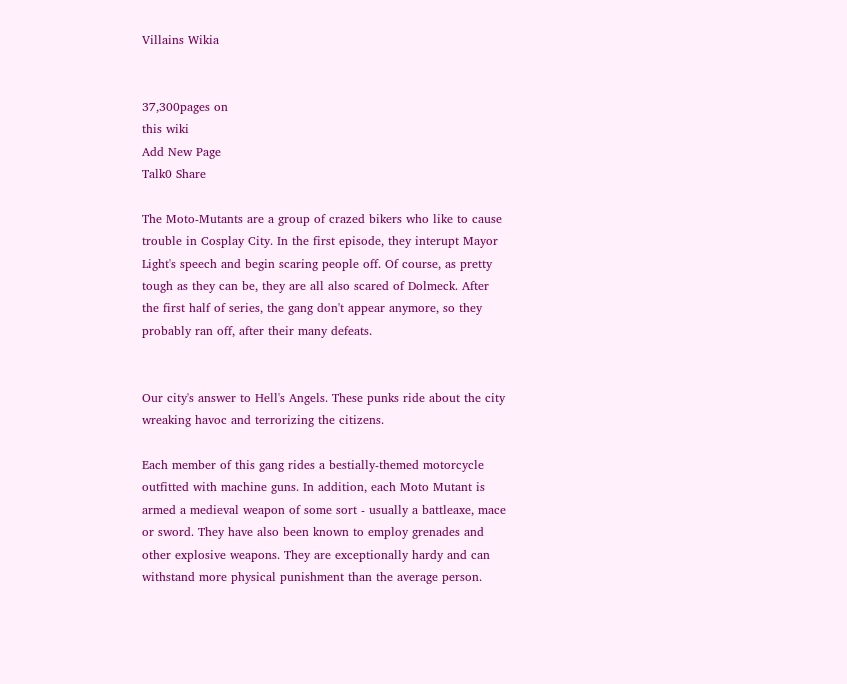Villains Wikia


37,300pages on
this wiki
Add New Page
Talk0 Share

The Moto-Mutants are a group of crazed bikers who like to cause trouble in Cosplay City. In the first episode, they interupt Mayor Light's speech and begin scaring people off. Of course, as pretty tough as they can be, they are all also scared of Dolmeck. After the first half of series, the gang don't appear anymore, so they probably ran off, after their many defeats.


Our city's answer to Hell's Angels. These punks ride about the city wreaking havoc and terrorizing the citizens.

Each member of this gang rides a bestially-themed motorcycle outfitted with machine guns. In addition, each Moto Mutant is armed a medieval weapon of some sort - usually a battleaxe, mace or sword. They have also been known to employ grenades and other explosive weapons. They are exceptionally hardy and can withstand more physical punishment than the average person.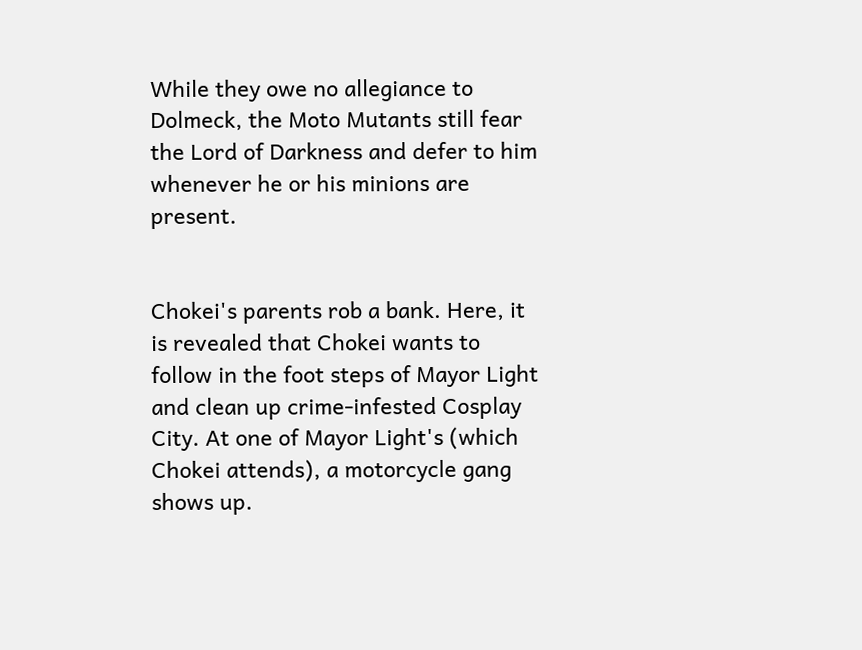While they owe no allegiance to Dolmeck, the Moto Mutants still fear the Lord of Darkness and defer to him whenever he or his minions are present.


Chokei's parents rob a bank. Here, it is revealed that Chokei wants to follow in the foot steps of Mayor Light and clean up crime-infested Cosplay City. At one of Mayor Light's (which Chokei attends), a motorcycle gang shows up.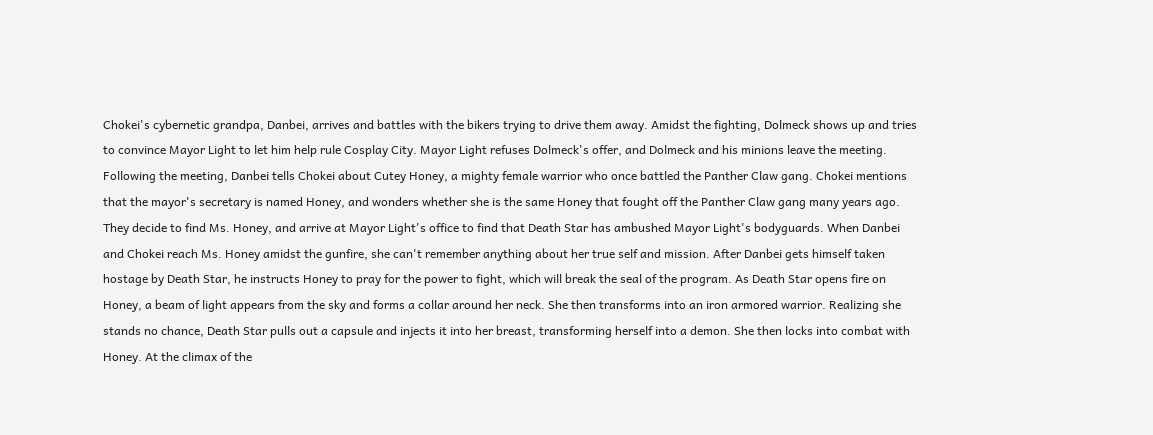Chokei's cybernetic grandpa, Danbei, arrives and battles with the bikers trying to drive them away. Amidst the fighting, Dolmeck shows up and tries to convince Mayor Light to let him help rule Cosplay City. Mayor Light refuses Dolmeck's offer, and Dolmeck and his minions leave the meeting. Following the meeting, Danbei tells Chokei about Cutey Honey, a mighty female warrior who once battled the Panther Claw gang. Chokei mentions that the mayor's secretary is named Honey, and wonders whether she is the same Honey that fought off the Panther Claw gang many years ago. They decide to find Ms. Honey, and arrive at Mayor Light's office to find that Death Star has ambushed Mayor Light's bodyguards. When Danbei and Chokei reach Ms. Honey amidst the gunfire, she can't remember anything about her true self and mission. After Danbei gets himself taken hostage by Death Star, he instructs Honey to pray for the power to fight, which will break the seal of the program. As Death Star opens fire on Honey, a beam of light appears from the sky and forms a collar around her neck. She then transforms into an iron armored warrior. Realizing she stands no chance, Death Star pulls out a capsule and injects it into her breast, transforming herself into a demon. She then locks into combat with Honey. At the climax of the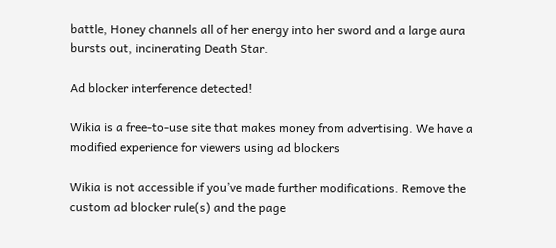battle, Honey channels all of her energy into her sword and a large aura bursts out, incinerating Death Star.

Ad blocker interference detected!

Wikia is a free-to-use site that makes money from advertising. We have a modified experience for viewers using ad blockers

Wikia is not accessible if you’ve made further modifications. Remove the custom ad blocker rule(s) and the page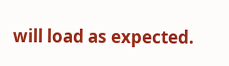will load as expected.